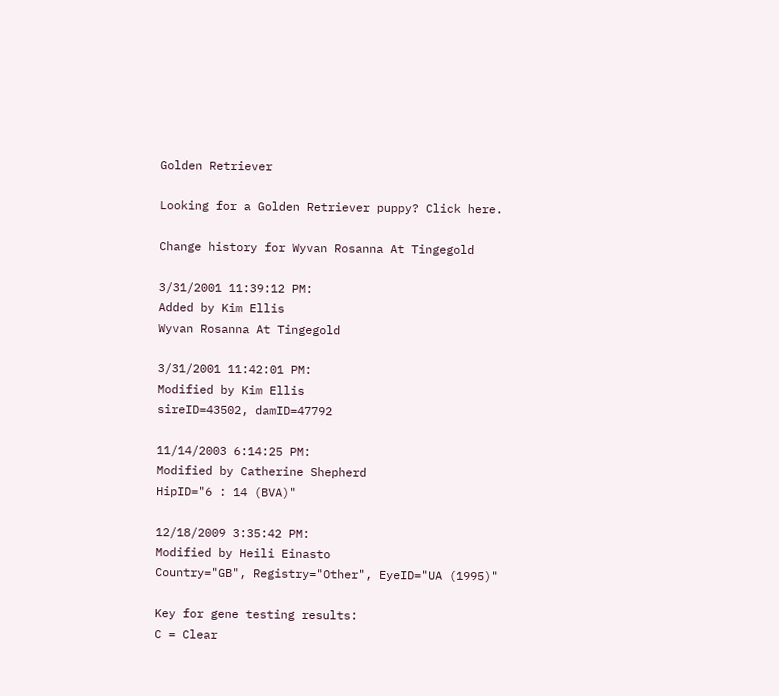Golden Retriever

Looking for a Golden Retriever puppy? Click here.

Change history for Wyvan Rosanna At Tingegold

3/31/2001 11:39:12 PM:
Added by Kim Ellis
Wyvan Rosanna At Tingegold

3/31/2001 11:42:01 PM:
Modified by Kim Ellis
sireID=43502, damID=47792

11/14/2003 6:14:25 PM:
Modified by Catherine Shepherd
HipID="6 : 14 (BVA)"

12/18/2009 3:35:42 PM:
Modified by Heili Einasto
Country="GB", Registry="Other", EyeID="UA (1995)"

Key for gene testing results:
C = Clear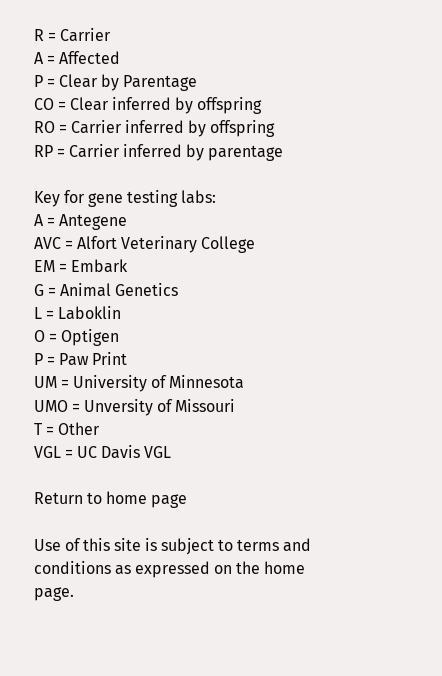R = Carrier
A = Affected
P = Clear by Parentage
CO = Clear inferred by offspring
RO = Carrier inferred by offspring
RP = Carrier inferred by parentage

Key for gene testing labs:
A = Antegene
AVC = Alfort Veterinary College
EM = Embark
G = Animal Genetics
L = Laboklin
O = Optigen
P = Paw Print
UM = University of Minnesota
UMO = Unversity of Missouri
T = Other
VGL = UC Davis VGL

Return to home page

Use of this site is subject to terms and conditions as expressed on the home page.